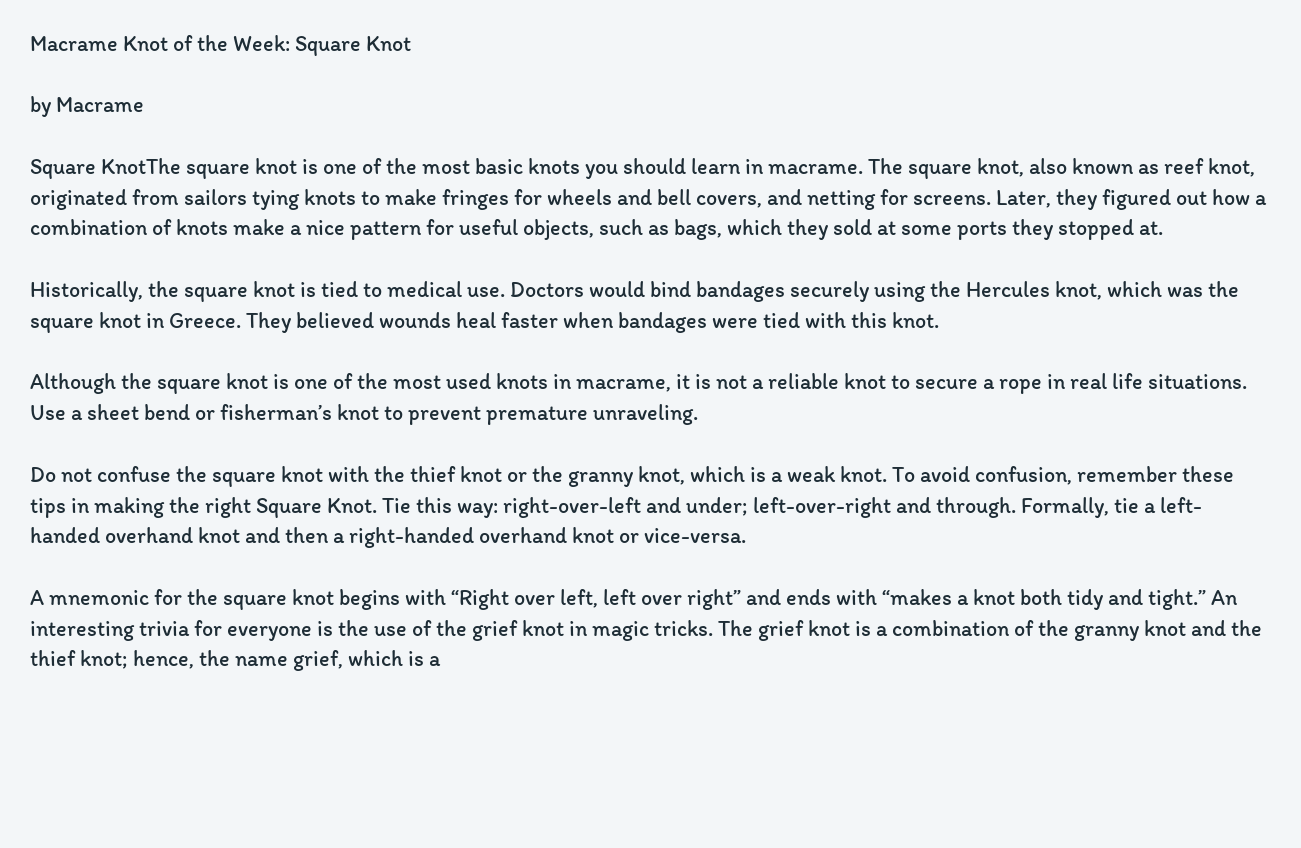Macrame Knot of the Week: Square Knot

by Macrame

Square KnotThe square knot is one of the most basic knots you should learn in macrame. The square knot, also known as reef knot, originated from sailors tying knots to make fringes for wheels and bell covers, and netting for screens. Later, they figured out how a combination of knots make a nice pattern for useful objects, such as bags, which they sold at some ports they stopped at.

Historically, the square knot is tied to medical use. Doctors would bind bandages securely using the Hercules knot, which was the square knot in Greece. They believed wounds heal faster when bandages were tied with this knot.

Although the square knot is one of the most used knots in macrame, it is not a reliable knot to secure a rope in real life situations. Use a sheet bend or fisherman’s knot to prevent premature unraveling.

Do not confuse the square knot with the thief knot or the granny knot, which is a weak knot. To avoid confusion, remember these tips in making the right Square Knot. Tie this way: right-over-left and under; left-over-right and through. Formally, tie a left-handed overhand knot and then a right-handed overhand knot or vice-versa.

A mnemonic for the square knot begins with “Right over left, left over right” and ends with “makes a knot both tidy and tight.” An interesting trivia for everyone is the use of the grief knot in magic tricks. The grief knot is a combination of the granny knot and the thief knot; hence, the name grief, which is a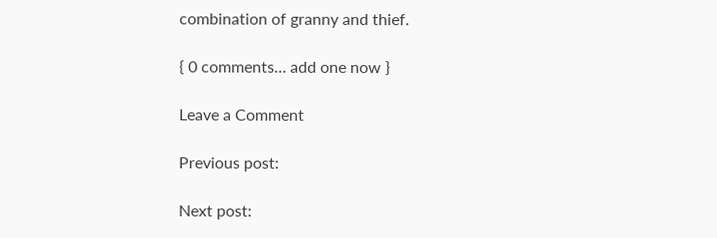combination of granny and thief.

{ 0 comments… add one now }

Leave a Comment

Previous post:

Next post: